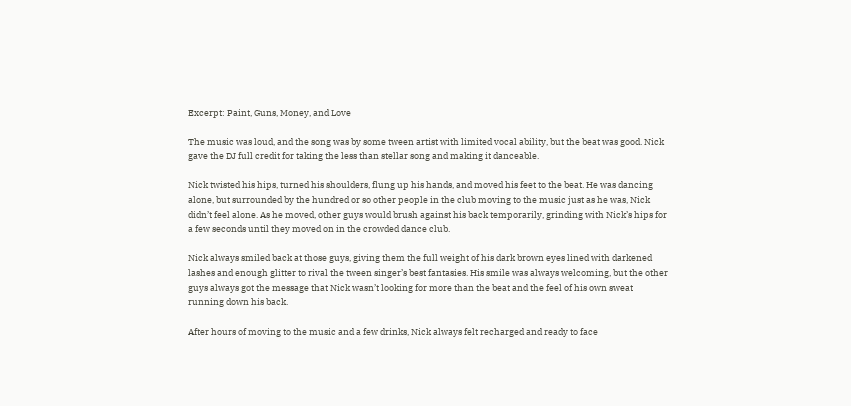Excerpt: Paint, Guns, Money, and Love

The music was loud, and the song was by some tween artist with limited vocal ability, but the beat was good. Nick gave the DJ full credit for taking the less than stellar song and making it danceable.

Nick twisted his hips, turned his shoulders, flung up his hands, and moved his feet to the beat. He was dancing alone, but surrounded by the hundred or so other people in the club moving to the music just as he was, Nick didn’t feel alone. As he moved, other guys would brush against his back temporarily, grinding with Nick’s hips for a few seconds until they moved on in the crowded dance club.

Nick always smiled back at those guys, giving them the full weight of his dark brown eyes lined with darkened lashes and enough glitter to rival the tween singer’s best fantasies. His smile was always welcoming, but the other guys always got the message that Nick wasn’t looking for more than the beat and the feel of his own sweat running down his back.

After hours of moving to the music and a few drinks, Nick always felt recharged and ready to face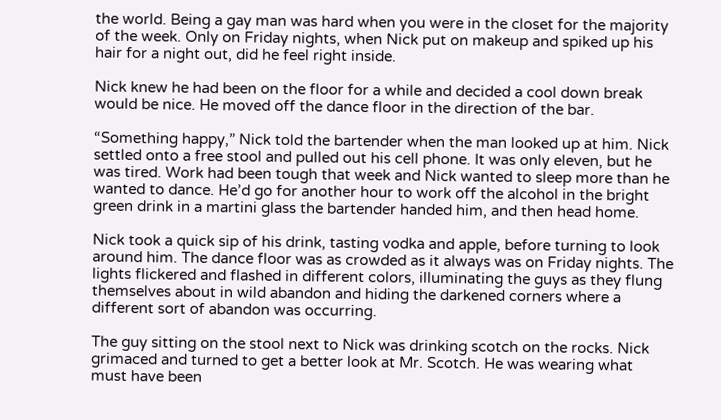the world. Being a gay man was hard when you were in the closet for the majority of the week. Only on Friday nights, when Nick put on makeup and spiked up his hair for a night out, did he feel right inside.

Nick knew he had been on the floor for a while and decided a cool down break would be nice. He moved off the dance floor in the direction of the bar.

“Something happy,” Nick told the bartender when the man looked up at him. Nick settled onto a free stool and pulled out his cell phone. It was only eleven, but he was tired. Work had been tough that week and Nick wanted to sleep more than he wanted to dance. He’d go for another hour to work off the alcohol in the bright green drink in a martini glass the bartender handed him, and then head home.

Nick took a quick sip of his drink, tasting vodka and apple, before turning to look around him. The dance floor was as crowded as it always was on Friday nights. The lights flickered and flashed in different colors, illuminating the guys as they flung themselves about in wild abandon and hiding the darkened corners where a different sort of abandon was occurring.

The guy sitting on the stool next to Nick was drinking scotch on the rocks. Nick grimaced and turned to get a better look at Mr. Scotch. He was wearing what must have been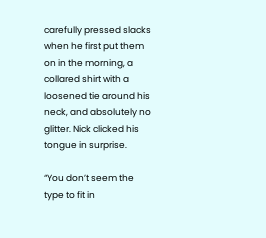carefully pressed slacks when he first put them on in the morning, a collared shirt with a loosened tie around his neck, and absolutely no glitter. Nick clicked his tongue in surprise.

“You don’t seem the type to fit in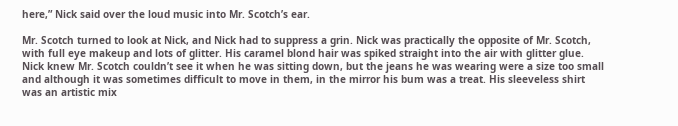here,” Nick said over the loud music into Mr. Scotch’s ear.

Mr. Scotch turned to look at Nick, and Nick had to suppress a grin. Nick was practically the opposite of Mr. Scotch, with full eye makeup and lots of glitter. His caramel blond hair was spiked straight into the air with glitter glue. Nick knew Mr. Scotch couldn’t see it when he was sitting down, but the jeans he was wearing were a size too small and although it was sometimes difficult to move in them, in the mirror his bum was a treat. His sleeveless shirt was an artistic mix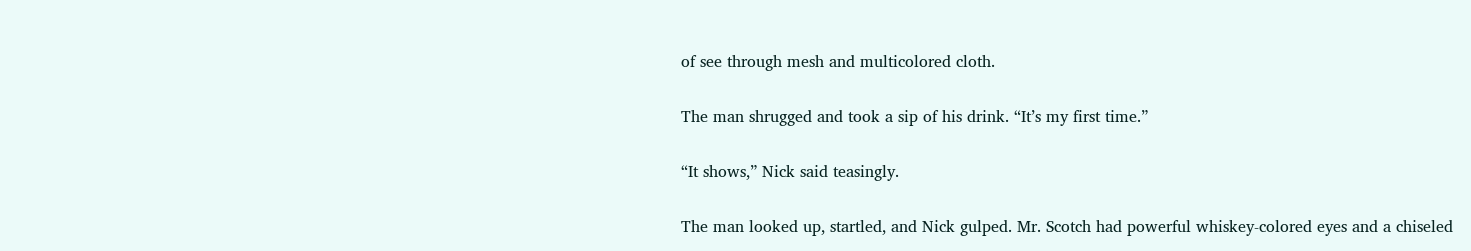of see through mesh and multicolored cloth.

The man shrugged and took a sip of his drink. “It’s my first time.”

“It shows,” Nick said teasingly.

The man looked up, startled, and Nick gulped. Mr. Scotch had powerful whiskey-colored eyes and a chiseled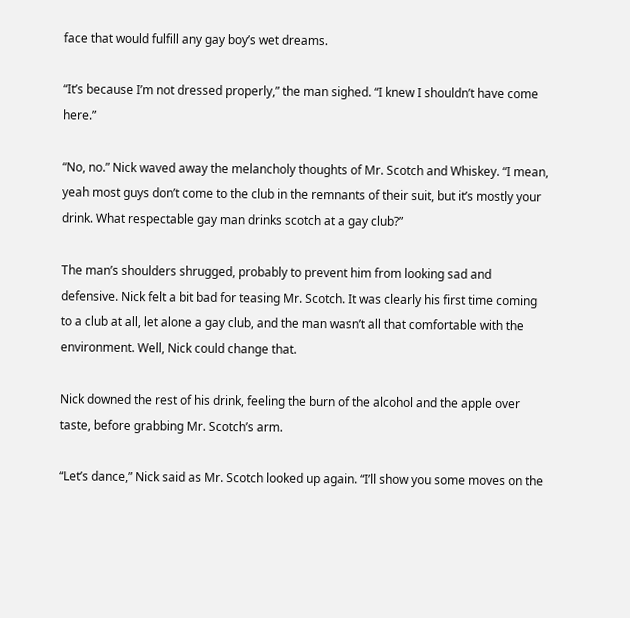face that would fulfill any gay boy’s wet dreams.

“It’s because I’m not dressed properly,” the man sighed. “I knew I shouldn’t have come here.”

“No, no.” Nick waved away the melancholy thoughts of Mr. Scotch and Whiskey. “I mean, yeah most guys don’t come to the club in the remnants of their suit, but it’s mostly your drink. What respectable gay man drinks scotch at a gay club?”

The man’s shoulders shrugged, probably to prevent him from looking sad and defensive. Nick felt a bit bad for teasing Mr. Scotch. It was clearly his first time coming to a club at all, let alone a gay club, and the man wasn’t all that comfortable with the environment. Well, Nick could change that.

Nick downed the rest of his drink, feeling the burn of the alcohol and the apple over taste, before grabbing Mr. Scotch’s arm.

“Let’s dance,” Nick said as Mr. Scotch looked up again. “I’ll show you some moves on the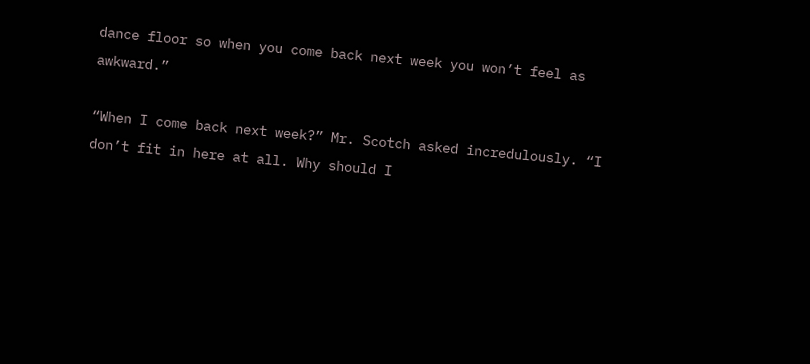dance floor so when you come back next week you won’t feel as awkward.”

“When I come back next week?” Mr. Scotch asked incredulously. “I don’t fit in here at all. Why should I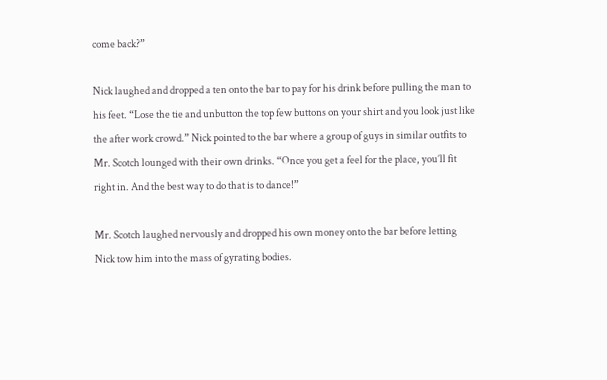come back?”

Nick laughed and dropped a ten onto the bar to pay for his drink before pulling the man to his feet. “Lose the tie and unbutton the top few buttons on your shirt and you look just like the after work crowd.” Nick pointed to the bar where a group of guys in similar outfits to Mr. Scotch lounged with their own drinks. “Once you get a feel for the place, you’ll fit right in. And the best way to do that is to dance!”

Mr. Scotch laughed nervously and dropped his own money onto the bar before letting Nick tow him into the mass of gyrating bodies.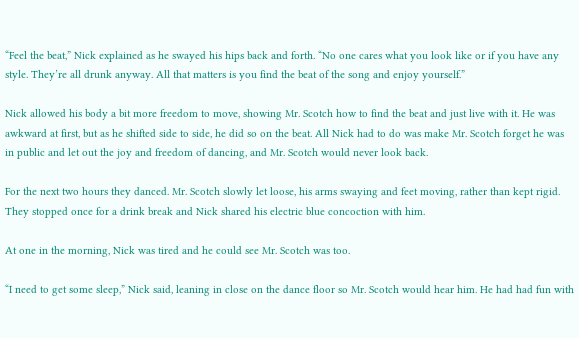“Feel the beat,” Nick explained as he swayed his hips back and forth. “No one cares what you look like or if you have any style. They’re all drunk anyway. All that matters is you find the beat of the song and enjoy yourself.”

Nick allowed his body a bit more freedom to move, showing Mr. Scotch how to find the beat and just live with it. He was awkward at first, but as he shifted side to side, he did so on the beat. All Nick had to do was make Mr. Scotch forget he was in public and let out the joy and freedom of dancing, and Mr. Scotch would never look back.

For the next two hours they danced. Mr. Scotch slowly let loose, his arms swaying and feet moving, rather than kept rigid. They stopped once for a drink break and Nick shared his electric blue concoction with him.

At one in the morning, Nick was tired and he could see Mr. Scotch was too.

“I need to get some sleep,” Nick said, leaning in close on the dance floor so Mr. Scotch would hear him. He had had fun with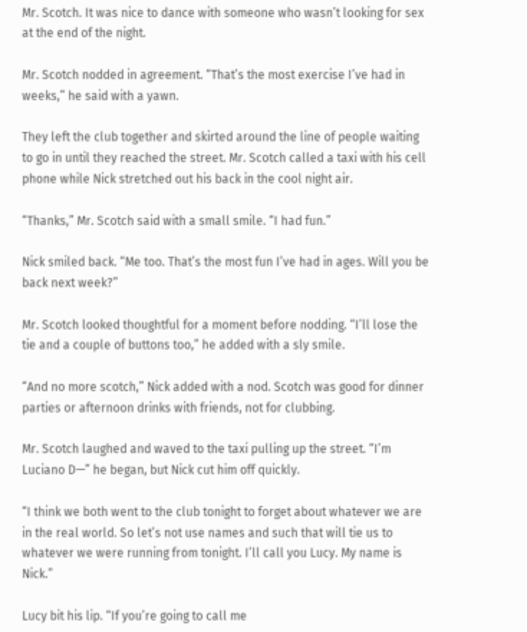Mr. Scotch. It was nice to dance with someone who wasn’t looking for sex at the end of the night.

Mr. Scotch nodded in agreement. “That’s the most exercise I’ve had in weeks,” he said with a yawn.

They left the club together and skirted around the line of people waiting to go in until they reached the street. Mr. Scotch called a taxi with his cell phone while Nick stretched out his back in the cool night air.

“Thanks,” Mr. Scotch said with a small smile. “I had fun.”

Nick smiled back. “Me too. That’s the most fun I’ve had in ages. Will you be back next week?”

Mr. Scotch looked thoughtful for a moment before nodding. “I’ll lose the tie and a couple of buttons too,” he added with a sly smile.

“And no more scotch,” Nick added with a nod. Scotch was good for dinner parties or afternoon drinks with friends, not for clubbing.

Mr. Scotch laughed and waved to the taxi pulling up the street. “I’m Luciano D—” he began, but Nick cut him off quickly.

“I think we both went to the club tonight to forget about whatever we are in the real world. So let’s not use names and such that will tie us to whatever we were running from tonight. I’ll call you Lucy. My name is Nick.”

Lucy bit his lip. “If you’re going to call me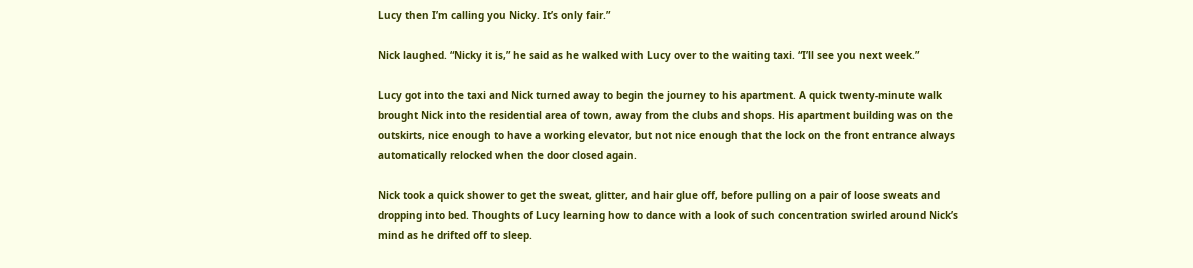Lucy then I’m calling you Nicky. It’s only fair.”

Nick laughed. “Nicky it is,” he said as he walked with Lucy over to the waiting taxi. “I’ll see you next week.”

Lucy got into the taxi and Nick turned away to begin the journey to his apartment. A quick twenty-minute walk brought Nick into the residential area of town, away from the clubs and shops. His apartment building was on the outskirts, nice enough to have a working elevator, but not nice enough that the lock on the front entrance always automatically relocked when the door closed again.

Nick took a quick shower to get the sweat, glitter, and hair glue off, before pulling on a pair of loose sweats and dropping into bed. Thoughts of Lucy learning how to dance with a look of such concentration swirled around Nick’s mind as he drifted off to sleep.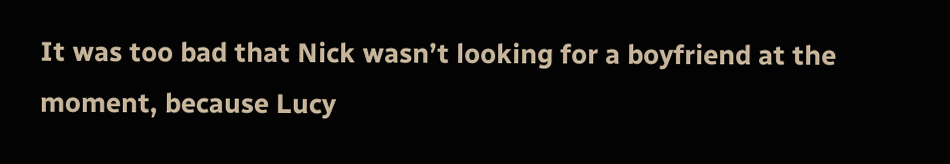It was too bad that Nick wasn’t looking for a boyfriend at the moment, because Lucy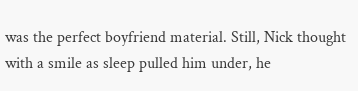was the perfect boyfriend material. Still, Nick thought with a smile as sleep pulled him under, he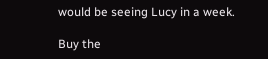would be seeing Lucy in a week.

Buy the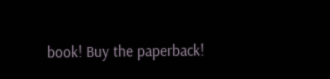book! Buy the paperback!